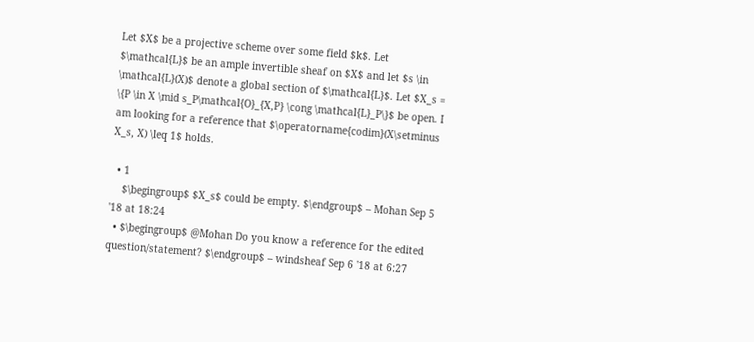Let $X$ be a projective scheme over some field $k$. Let $\mathcal{L}$ be an ample invertible sheaf on $X$ and let $s \in \mathcal{L}(X)$ denote a global section of $\mathcal{L}$. Let $X_s = \{P \in X \mid s_P\mathcal{O}_{X,P} \cong \mathcal{L}_P\}$ be open. I am looking for a reference that $\operatorname{codim}(X\setminus X_s, X) \leq 1$ holds.

  • 1
    $\begingroup$ $X_s$ could be empty. $\endgroup$ – Mohan Sep 5 '18 at 18:24
  • $\begingroup$ @Mohan Do you know a reference for the edited question/statement? $\endgroup$ – windsheaf Sep 6 '18 at 6:27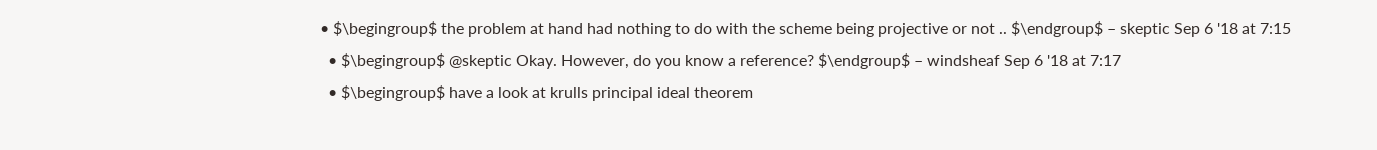• $\begingroup$ the problem at hand had nothing to do with the scheme being projective or not .. $\endgroup$ – skeptic Sep 6 '18 at 7:15
  • $\begingroup$ @skeptic Okay. However, do you know a reference? $\endgroup$ – windsheaf Sep 6 '18 at 7:17
  • $\begingroup$ have a look at krulls principal ideal theorem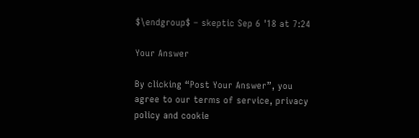$\endgroup$ – skeptic Sep 6 '18 at 7:24

Your Answer

By clicking “Post Your Answer”, you agree to our terms of service, privacy policy and cookie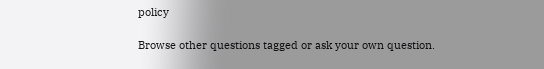policy

Browse other questions tagged or ask your own question.